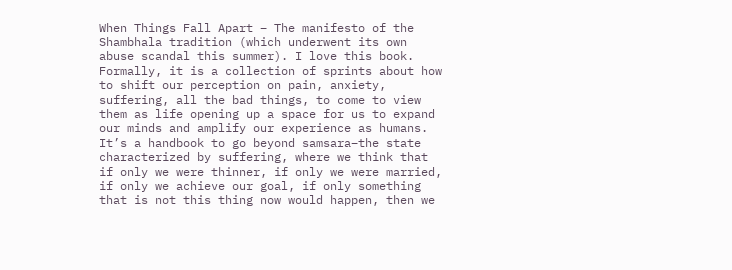When Things Fall Apart – The manifesto of the Shambhala tradition (which underwent its own abuse scandal this summer). I love this book. Formally, it is a collection of sprints about how to shift our perception on pain, anxiety, suffering, all the bad things, to come to view them as life opening up a space for us to expand our minds and amplify our experience as humans. It’s a handbook to go beyond samsara–the state characterized by suffering, where we think that if only we were thinner, if only we were married, if only we achieve our goal, if only something that is not this thing now would happen, then we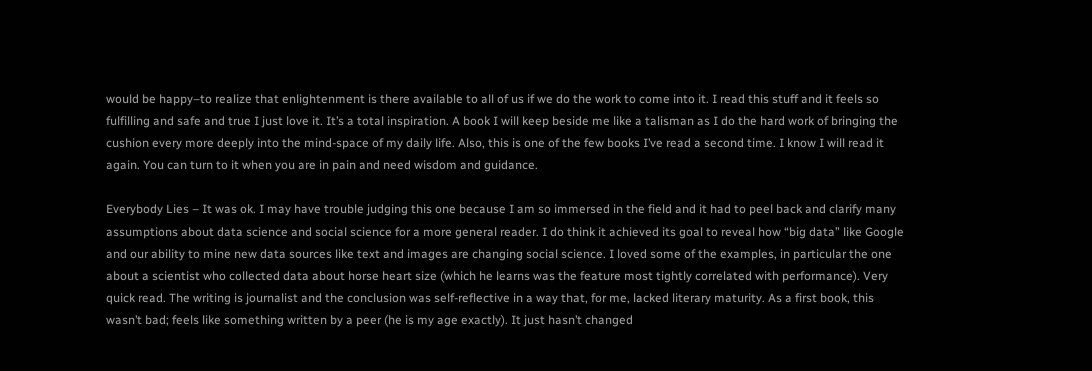would be happy–to realize that enlightenment is there available to all of us if we do the work to come into it. I read this stuff and it feels so fulfilling and safe and true I just love it. It’s a total inspiration. A book I will keep beside me like a talisman as I do the hard work of bringing the cushion every more deeply into the mind-space of my daily life. Also, this is one of the few books I’ve read a second time. I know I will read it again. You can turn to it when you are in pain and need wisdom and guidance.

Everybody Lies – It was ok. I may have trouble judging this one because I am so immersed in the field and it had to peel back and clarify many assumptions about data science and social science for a more general reader. I do think it achieved its goal to reveal how “big data” like Google and our ability to mine new data sources like text and images are changing social science. I loved some of the examples, in particular the one about a scientist who collected data about horse heart size (which he learns was the feature most tightly correlated with performance). Very quick read. The writing is journalist and the conclusion was self-reflective in a way that, for me, lacked literary maturity. As a first book, this wasn’t bad; feels like something written by a peer (he is my age exactly). It just hasn’t changed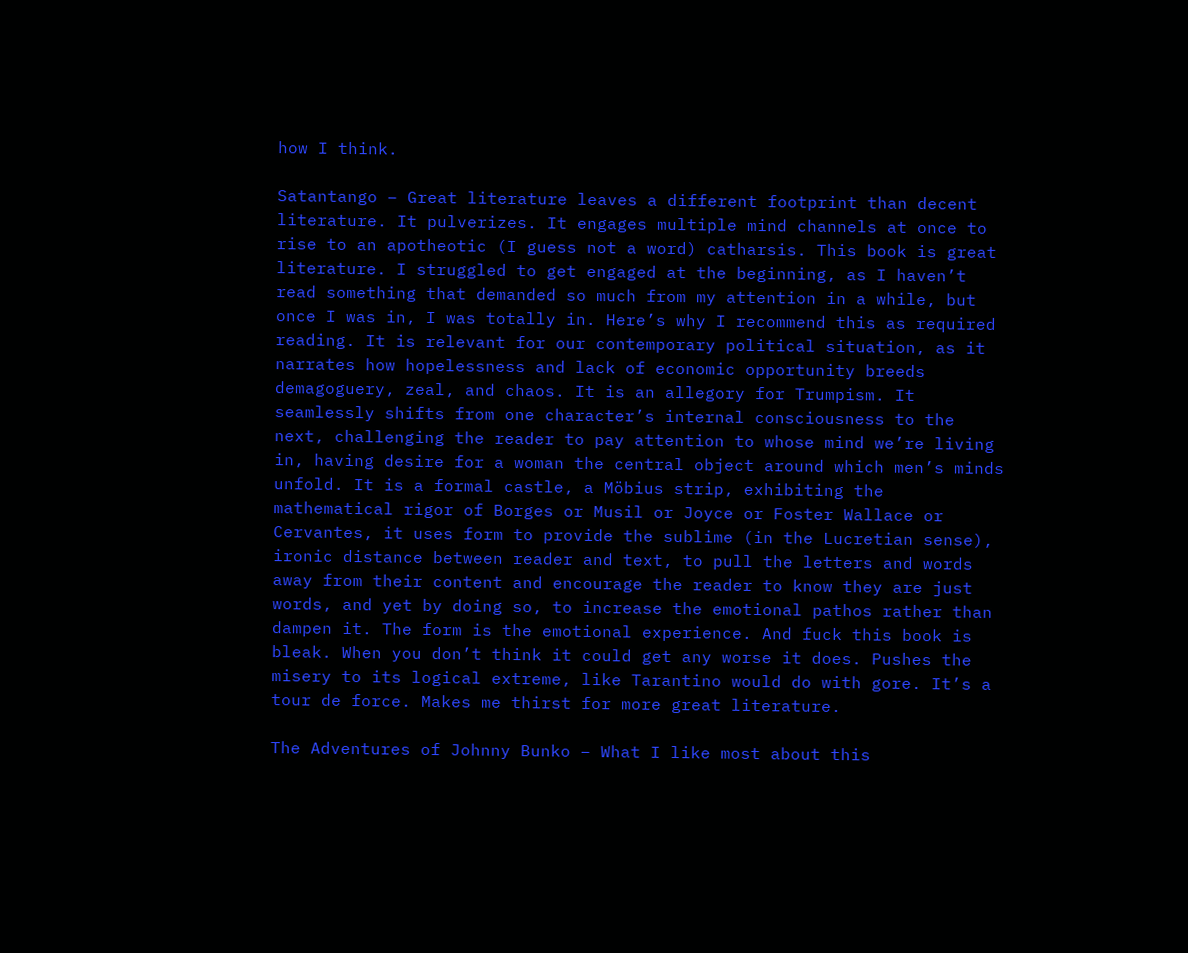how I think.

Satantango – Great literature leaves a different footprint than decent literature. It pulverizes. It engages multiple mind channels at once to rise to an apotheotic (I guess not a word) catharsis. This book is great literature. I struggled to get engaged at the beginning, as I haven’t read something that demanded so much from my attention in a while, but once I was in, I was totally in. Here’s why I recommend this as required reading. It is relevant for our contemporary political situation, as it narrates how hopelessness and lack of economic opportunity breeds demagoguery, zeal, and chaos. It is an allegory for Trumpism. It seamlessly shifts from one character’s internal consciousness to the next, challenging the reader to pay attention to whose mind we’re living in, having desire for a woman the central object around which men’s minds unfold. It is a formal castle, a Möbius strip, exhibiting the mathematical rigor of Borges or Musil or Joyce or Foster Wallace or Cervantes, it uses form to provide the sublime (in the Lucretian sense), ironic distance between reader and text, to pull the letters and words away from their content and encourage the reader to know they are just words, and yet by doing so, to increase the emotional pathos rather than dampen it. The form is the emotional experience. And fuck this book is bleak. When you don’t think it could get any worse it does. Pushes the misery to its logical extreme, like Tarantino would do with gore. It’s a tour de force. Makes me thirst for more great literature.

The Adventures of Johnny Bunko – What I like most about this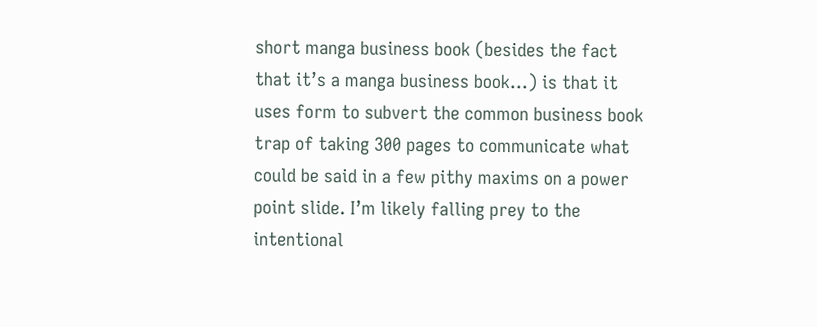short manga business book (besides the fact that it’s a manga business book…) is that it uses form to subvert the common business book trap of taking 300 pages to communicate what could be said in a few pithy maxims on a power point slide. I’m likely falling prey to the intentional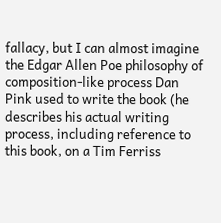fallacy, but I can almost imagine the Edgar Allen Poe philosophy of composition-like process Dan Pink used to write the book (he describes his actual writing process, including reference to this book, on a Tim Ferriss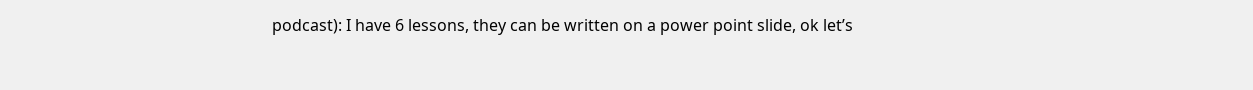podcast): I have 6 lessons, they can be written on a power point slide, ok let’s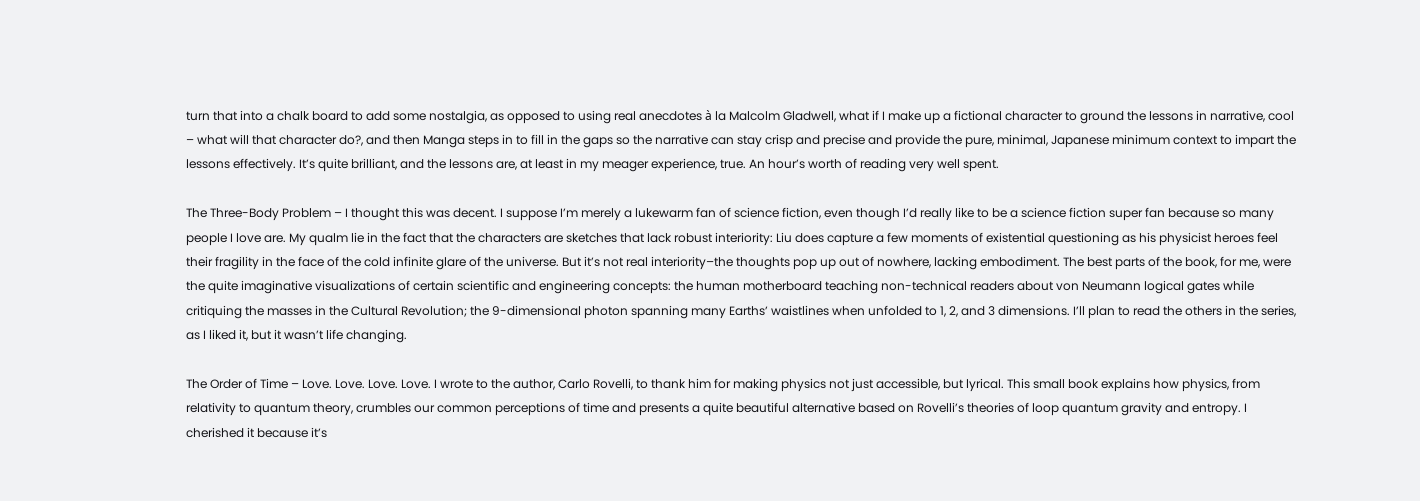turn that into a chalk board to add some nostalgia, as opposed to using real anecdotes à la Malcolm Gladwell, what if I make up a fictional character to ground the lessons in narrative, cool – what will that character do?, and then Manga steps in to fill in the gaps so the narrative can stay crisp and precise and provide the pure, minimal, Japanese minimum context to impart the lessons effectively. It’s quite brilliant, and the lessons are, at least in my meager experience, true. An hour’s worth of reading very well spent.

The Three-Body Problem – I thought this was decent. I suppose I’m merely a lukewarm fan of science fiction, even though I’d really like to be a science fiction super fan because so many people I love are. My qualm lie in the fact that the characters are sketches that lack robust interiority: Liu does capture a few moments of existential questioning as his physicist heroes feel their fragility in the face of the cold infinite glare of the universe. But it’s not real interiority–the thoughts pop up out of nowhere, lacking embodiment. The best parts of the book, for me, were the quite imaginative visualizations of certain scientific and engineering concepts: the human motherboard teaching non-technical readers about von Neumann logical gates while critiquing the masses in the Cultural Revolution; the 9-dimensional photon spanning many Earths’ waistlines when unfolded to 1, 2, and 3 dimensions. I’ll plan to read the others in the series, as I liked it, but it wasn’t life changing.

The Order of Time – Love. Love. Love. Love. I wrote to the author, Carlo Rovelli, to thank him for making physics not just accessible, but lyrical. This small book explains how physics, from relativity to quantum theory, crumbles our common perceptions of time and presents a quite beautiful alternative based on Rovelli’s theories of loop quantum gravity and entropy. I cherished it because it’s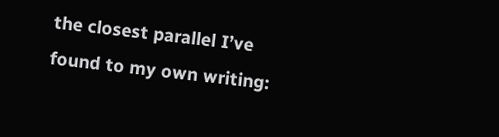the closest parallel I’ve found to my own writing: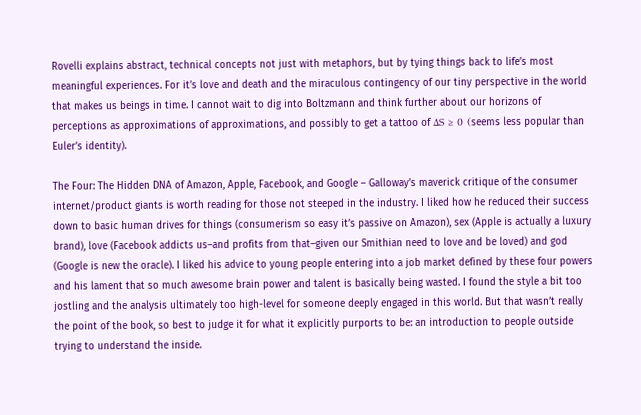Rovelli explains abstract, technical concepts not just with metaphors, but by tying things back to life’s most meaningful experiences. For it’s love and death and the miraculous contingency of our tiny perspective in the world that makes us beings in time. I cannot wait to dig into Boltzmann and think further about our horizons of perceptions as approximations of approximations, and possibly to get a tattoo of ΔS ≥ 0 (seems less popular than Euler’s identity).

The Four: The Hidden DNA of Amazon, Apple, Facebook, and Google – Galloway’s maverick critique of the consumer internet/product giants is worth reading for those not steeped in the industry. I liked how he reduced their success down to basic human drives for things (consumerism so easy it’s passive on Amazon), sex (Apple is actually a luxury brand), love (Facebook addicts us–and profits from that–given our Smithian need to love and be loved) and god (Google is new the oracle). I liked his advice to young people entering into a job market defined by these four powers and his lament that so much awesome brain power and talent is basically being wasted. I found the style a bit too jostling and the analysis ultimately too high-level for someone deeply engaged in this world. But that wasn’t really the point of the book, so best to judge it for what it explicitly purports to be: an introduction to people outside trying to understand the inside.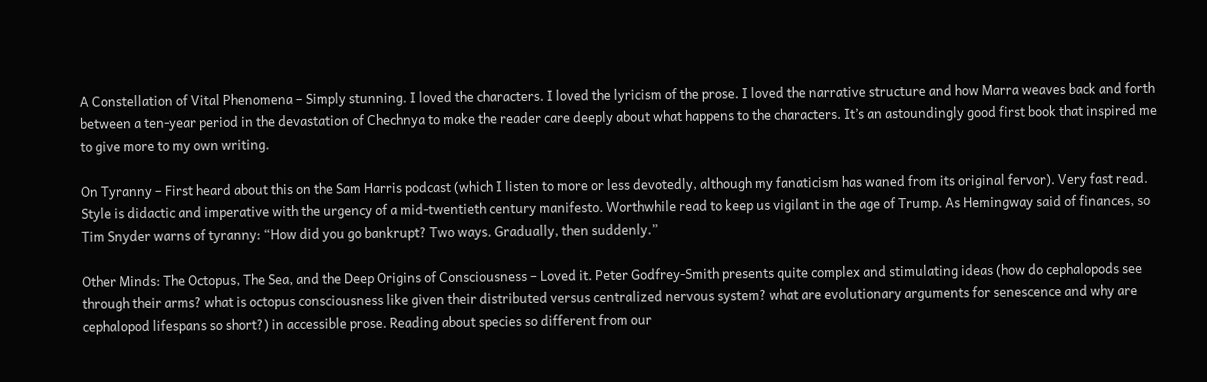A Constellation of Vital Phenomena – Simply stunning. I loved the characters. I loved the lyricism of the prose. I loved the narrative structure and how Marra weaves back and forth between a ten-year period in the devastation of Chechnya to make the reader care deeply about what happens to the characters. It’s an astoundingly good first book that inspired me to give more to my own writing.

On Tyranny – First heard about this on the Sam Harris podcast (which I listen to more or less devotedly, although my fanaticism has waned from its original fervor). Very fast read. Style is didactic and imperative with the urgency of a mid-twentieth century manifesto. Worthwhile read to keep us vigilant in the age of Trump. As Hemingway said of finances, so Tim Snyder warns of tyranny: “How did you go bankrupt? Two ways. Gradually, then suddenly.”

Other Minds: The Octopus, The Sea, and the Deep Origins of Consciousness – Loved it. Peter Godfrey-Smith presents quite complex and stimulating ideas (how do cephalopods see through their arms? what is octopus consciousness like given their distributed versus centralized nervous system? what are evolutionary arguments for senescence and why are cephalopod lifespans so short?) in accessible prose. Reading about species so different from our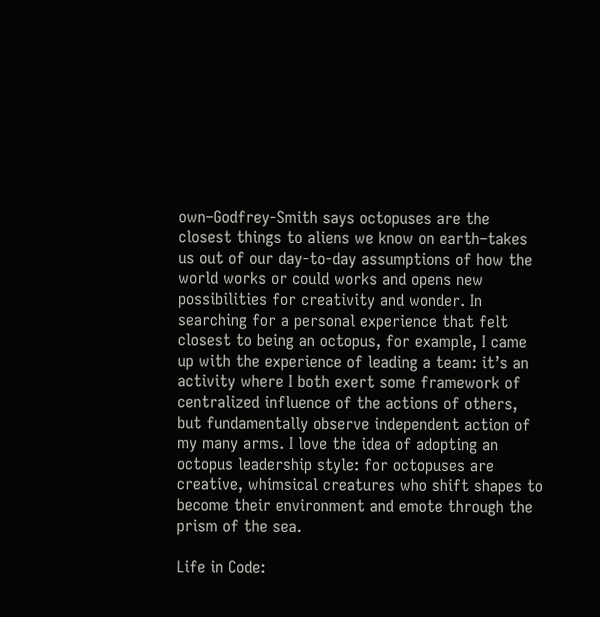own–Godfrey-Smith says octopuses are the closest things to aliens we know on earth–takes us out of our day-to-day assumptions of how the world works or could works and opens new possibilities for creativity and wonder. In searching for a personal experience that felt closest to being an octopus, for example, I came up with the experience of leading a team: it’s an activity where I both exert some framework of centralized influence of the actions of others, but fundamentally observe independent action of my many arms. I love the idea of adopting an octopus leadership style: for octopuses are creative, whimsical creatures who shift shapes to become their environment and emote through the prism of the sea.

Life in Code: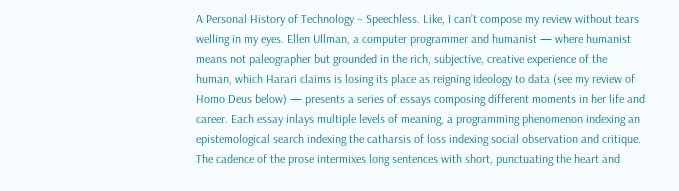A Personal History of Technology – Speechless. Like, I can’t compose my review without tears welling in my eyes. Ellen Ullman, a computer programmer and humanist — where humanist means not paleographer but grounded in the rich, subjective, creative experience of the human, which Harari claims is losing its place as reigning ideology to data (see my review of Homo Deus below) — presents a series of essays composing different moments in her life and career. Each essay inlays multiple levels of meaning, a programming phenomenon indexing an epistemological search indexing the catharsis of loss indexing social observation and critique. The cadence of the prose intermixes long sentences with short, punctuating the heart and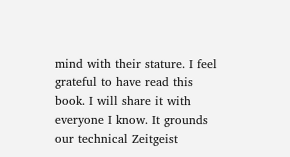mind with their stature. I feel grateful to have read this book. I will share it with everyone I know. It grounds our technical Zeitgeist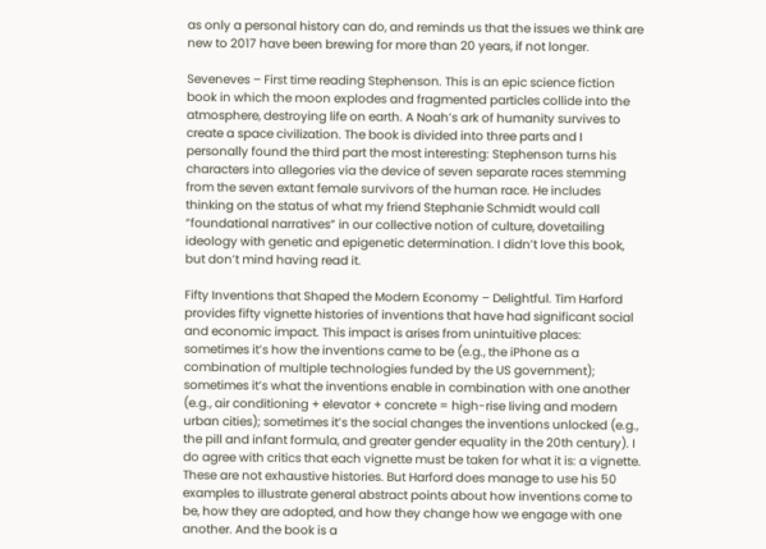as only a personal history can do, and reminds us that the issues we think are new to 2017 have been brewing for more than 20 years, if not longer.

Seveneves – First time reading Stephenson. This is an epic science fiction book in which the moon explodes and fragmented particles collide into the atmosphere, destroying life on earth. A Noah’s ark of humanity survives to create a space civilization. The book is divided into three parts and I personally found the third part the most interesting: Stephenson turns his characters into allegories via the device of seven separate races stemming from the seven extant female survivors of the human race. He includes thinking on the status of what my friend Stephanie Schmidt would call “foundational narratives” in our collective notion of culture, dovetailing ideology with genetic and epigenetic determination. I didn’t love this book, but don’t mind having read it.

Fifty Inventions that Shaped the Modern Economy – Delightful. Tim Harford provides fifty vignette histories of inventions that have had significant social and economic impact. This impact is arises from unintuitive places: sometimes it’s how the inventions came to be (e.g., the iPhone as a combination of multiple technologies funded by the US government); sometimes it’s what the inventions enable in combination with one another (e.g., air conditioning + elevator + concrete = high-rise living and modern urban cities); sometimes it’s the social changes the inventions unlocked (e.g., the pill and infant formula, and greater gender equality in the 20th century). I do agree with critics that each vignette must be taken for what it is: a vignette. These are not exhaustive histories. But Harford does manage to use his 50 examples to illustrate general abstract points about how inventions come to be, how they are adopted, and how they change how we engage with one another. And the book is a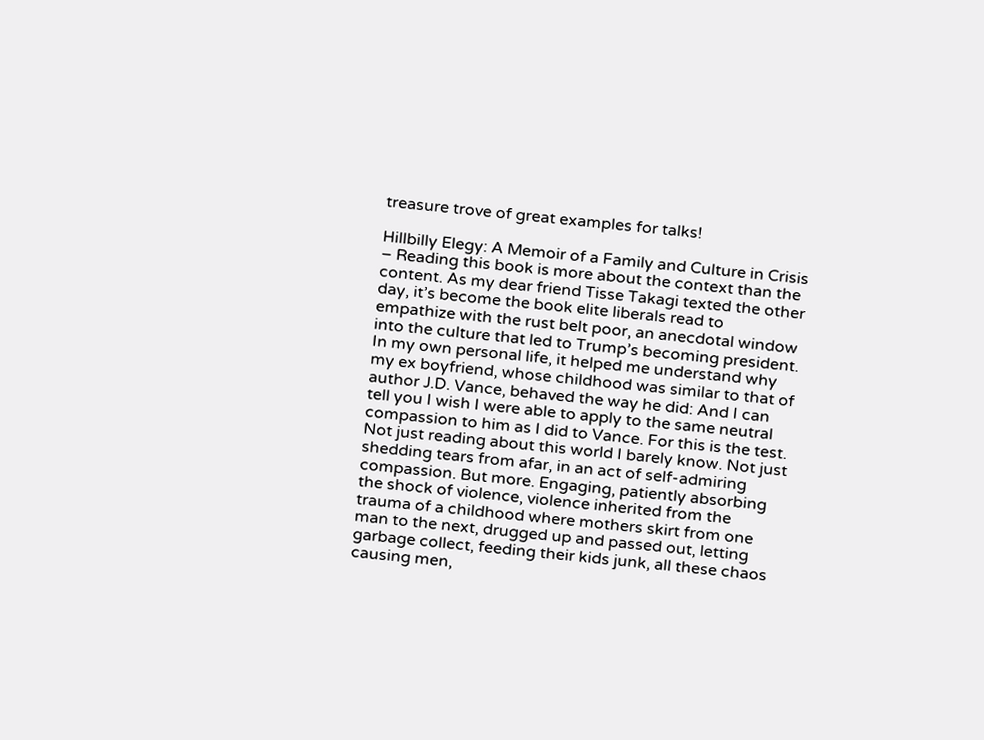treasure trove of great examples for talks!

Hillbilly Elegy: A Memoir of a Family and Culture in Crisis – Reading this book is more about the context than the content. As my dear friend Tisse Takagi texted the other day, it’s become the book elite liberals read to empathize with the rust belt poor, an anecdotal window into the culture that led to Trump’s becoming president. In my own personal life, it helped me understand why my ex boyfriend, whose childhood was similar to that of author J.D. Vance, behaved the way he did: And I can tell you I wish I were able to apply to the same neutral compassion to him as I did to Vance. For this is the test. Not just reading about this world I barely know. Not just shedding tears from afar, in an act of self-admiring compassion. But more. Engaging, patiently absorbing the shock of violence, violence inherited from the trauma of a childhood where mothers skirt from one man to the next, drugged up and passed out, letting garbage collect, feeding their kids junk, all these chaos causing men,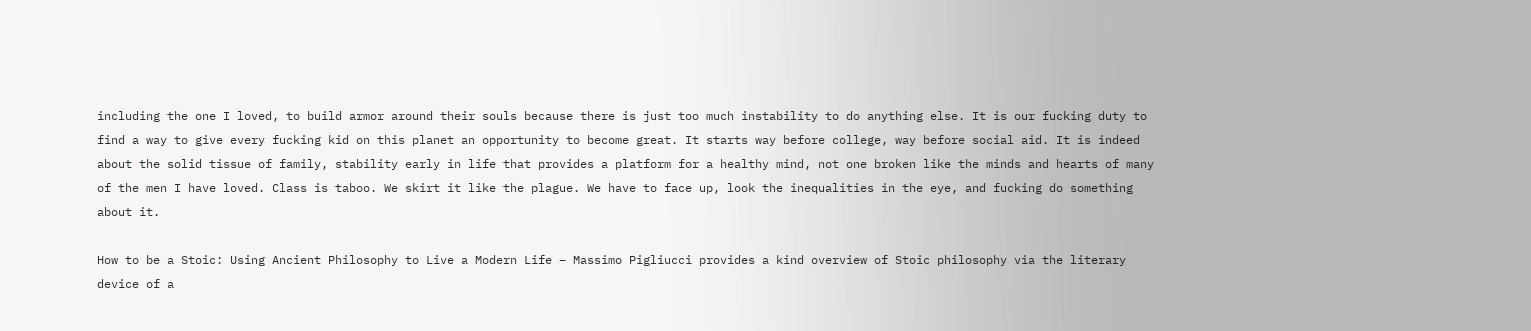including the one I loved, to build armor around their souls because there is just too much instability to do anything else. It is our fucking duty to find a way to give every fucking kid on this planet an opportunity to become great. It starts way before college, way before social aid. It is indeed about the solid tissue of family, stability early in life that provides a platform for a healthy mind, not one broken like the minds and hearts of many of the men I have loved. Class is taboo. We skirt it like the plague. We have to face up, look the inequalities in the eye, and fucking do something about it.

How to be a Stoic: Using Ancient Philosophy to Live a Modern Life – Massimo Pigliucci provides a kind overview of Stoic philosophy via the literary device of a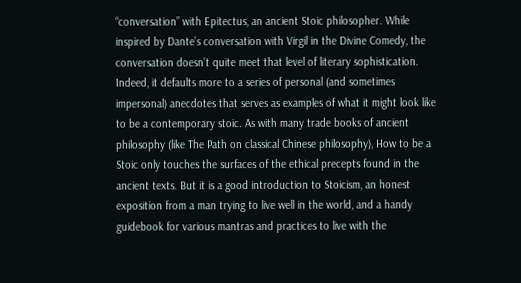“conversation” with Epitectus, an ancient Stoic philosopher. While inspired by Dante’s conversation with Virgil in the Divine Comedy, the conversation doesn’t quite meet that level of literary sophistication. Indeed, it defaults more to a series of personal (and sometimes impersonal) anecdotes that serves as examples of what it might look like to be a contemporary stoic. As with many trade books of ancient philosophy (like The Path on classical Chinese philosophy), How to be a Stoic only touches the surfaces of the ethical precepts found in the ancient texts. But it is a good introduction to Stoicism, an honest exposition from a man trying to live well in the world, and a handy guidebook for various mantras and practices to live with the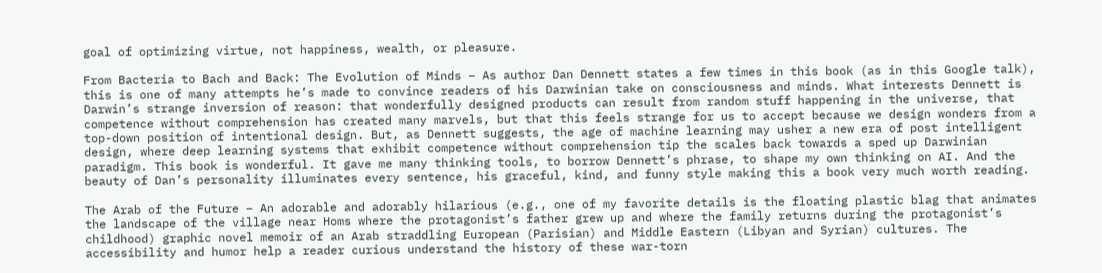goal of optimizing virtue, not happiness, wealth, or pleasure.

From Bacteria to Bach and Back: The Evolution of Minds – As author Dan Dennett states a few times in this book (as in this Google talk), this is one of many attempts he’s made to convince readers of his Darwinian take on consciousness and minds. What interests Dennett is Darwin’s strange inversion of reason: that wonderfully designed products can result from random stuff happening in the universe, that competence without comprehension has created many marvels, but that this feels strange for us to accept because we design wonders from a top-down position of intentional design. But, as Dennett suggests, the age of machine learning may usher a new era of post intelligent design, where deep learning systems that exhibit competence without comprehension tip the scales back towards a sped up Darwinian paradigm. This book is wonderful. It gave me many thinking tools, to borrow Dennett’s phrase, to shape my own thinking on AI. And the beauty of Dan’s personality illuminates every sentence, his graceful, kind, and funny style making this a book very much worth reading.

The Arab of the Future – An adorable and adorably hilarious (e.g., one of my favorite details is the floating plastic blag that animates the landscape of the village near Homs where the protagonist’s father grew up and where the family returns during the protagonist’s childhood) graphic novel memoir of an Arab straddling European (Parisian) and Middle Eastern (Libyan and Syrian) cultures. The accessibility and humor help a reader curious understand the history of these war-torn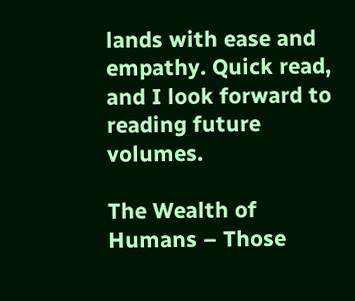lands with ease and empathy. Quick read, and I look forward to reading future volumes.

The Wealth of Humans – Those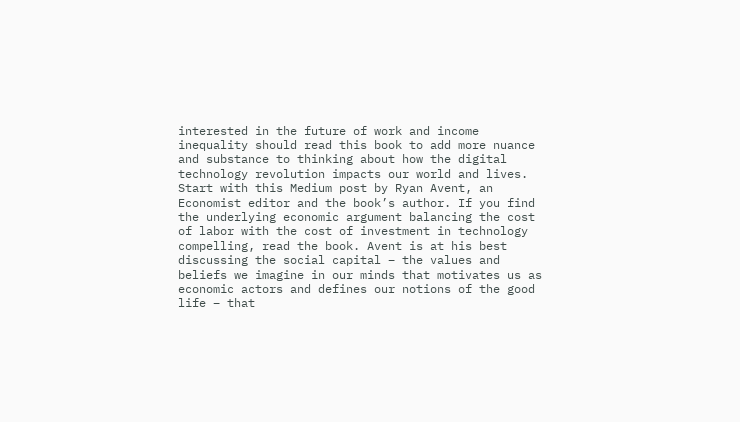interested in the future of work and income inequality should read this book to add more nuance and substance to thinking about how the digital technology revolution impacts our world and lives. Start with this Medium post by Ryan Avent, an Economist editor and the book’s author. If you find the underlying economic argument balancing the cost of labor with the cost of investment in technology compelling, read the book. Avent is at his best discussing the social capital – the values and beliefs we imagine in our minds that motivates us as economic actors and defines our notions of the good life – that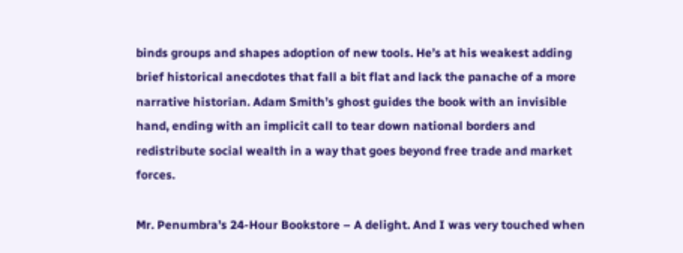binds groups and shapes adoption of new tools. He’s at his weakest adding brief historical anecdotes that fall a bit flat and lack the panache of a more narrative historian. Adam Smith’s ghost guides the book with an invisible hand, ending with an implicit call to tear down national borders and redistribute social wealth in a way that goes beyond free trade and market forces.

Mr. Penumbra’s 24-Hour Bookstore – A delight. And I was very touched when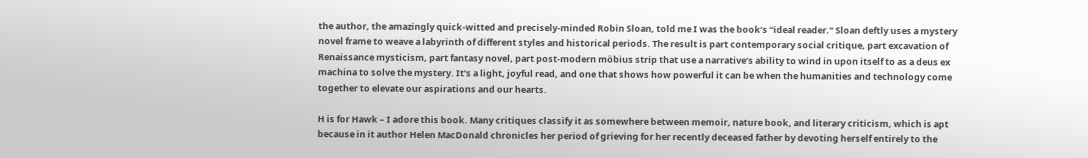the author, the amazingly quick-witted and precisely-minded Robin Sloan, told me I was the book’s “ideal reader.” Sloan deftly uses a mystery novel frame to weave a labyrinth of different styles and historical periods. The result is part contemporary social critique, part excavation of Renaissance mysticism, part fantasy novel, part post-modern möbius strip that use a narrative’s ability to wind in upon itself to as a deus ex machina to solve the mystery. It’s a light, joyful read, and one that shows how powerful it can be when the humanities and technology come together to elevate our aspirations and our hearts.

H is for Hawk – I adore this book. Many critiques classify it as somewhere between memoir, nature book, and literary criticism, which is apt because in it author Helen MacDonald chronicles her period of grieving for her recently deceased father by devoting herself entirely to the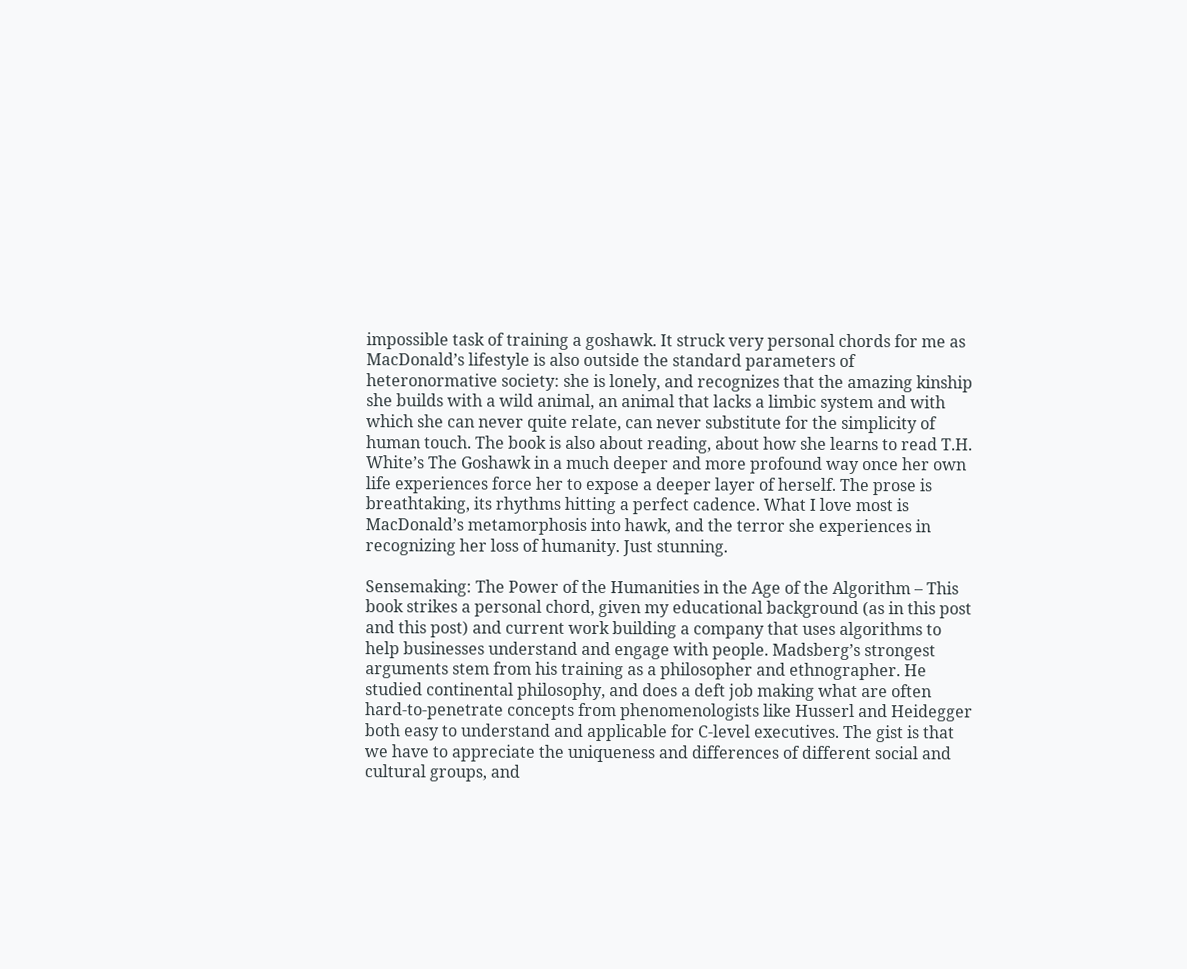impossible task of training a goshawk. It struck very personal chords for me as MacDonald’s lifestyle is also outside the standard parameters of heteronormative society: she is lonely, and recognizes that the amazing kinship she builds with a wild animal, an animal that lacks a limbic system and with which she can never quite relate, can never substitute for the simplicity of human touch. The book is also about reading, about how she learns to read T.H. White’s The Goshawk in a much deeper and more profound way once her own life experiences force her to expose a deeper layer of herself. The prose is breathtaking, its rhythms hitting a perfect cadence. What I love most is MacDonald’s metamorphosis into hawk, and the terror she experiences in recognizing her loss of humanity. Just stunning.

Sensemaking: The Power of the Humanities in the Age of the Algorithm – This book strikes a personal chord, given my educational background (as in this post and this post) and current work building a company that uses algorithms to help businesses understand and engage with people. Madsberg’s strongest arguments stem from his training as a philosopher and ethnographer. He studied continental philosophy, and does a deft job making what are often hard-to-penetrate concepts from phenomenologists like Husserl and Heidegger both easy to understand and applicable for C-level executives. The gist is that we have to appreciate the uniqueness and differences of different social and cultural groups, and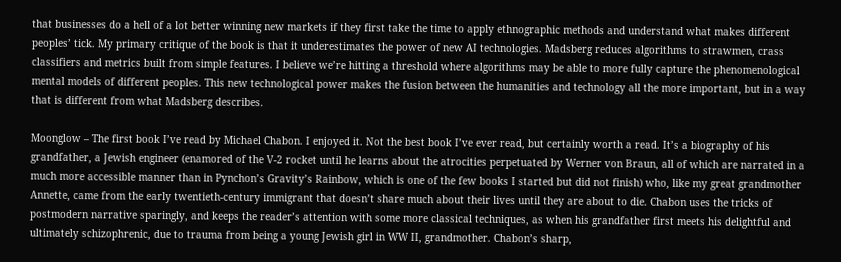that businesses do a hell of a lot better winning new markets if they first take the time to apply ethnographic methods and understand what makes different peoples’ tick. My primary critique of the book is that it underestimates the power of new AI technologies. Madsberg reduces algorithms to strawmen, crass classifiers and metrics built from simple features. I believe we’re hitting a threshold where algorithms may be able to more fully capture the phenomenological mental models of different peoples. This new technological power makes the fusion between the humanities and technology all the more important, but in a way that is different from what Madsberg describes.

Moonglow – The first book I’ve read by Michael Chabon. I enjoyed it. Not the best book I’ve ever read, but certainly worth a read. It’s a biography of his grandfather, a Jewish engineer (enamored of the V-2 rocket until he learns about the atrocities perpetuated by Werner von Braun, all of which are narrated in a much more accessible manner than in Pynchon’s Gravity’s Rainbow, which is one of the few books I started but did not finish) who, like my great grandmother Annette, came from the early twentieth-century immigrant that doesn’t share much about their lives until they are about to die. Chabon uses the tricks of postmodern narrative sparingly, and keeps the reader’s attention with some more classical techniques, as when his grandfather first meets his delightful and ultimately schizophrenic, due to trauma from being a young Jewish girl in WW II, grandmother. Chabon’s sharp,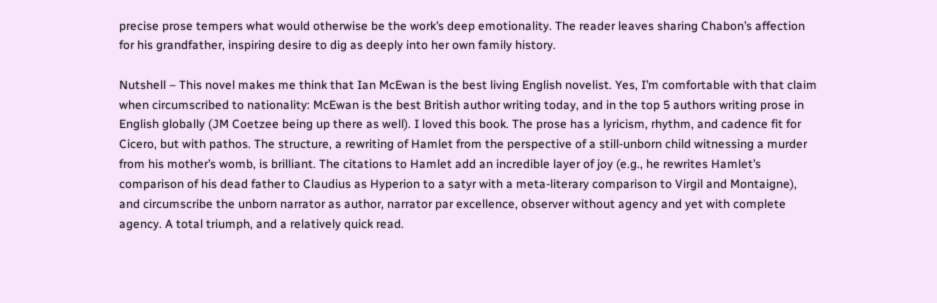precise prose tempers what would otherwise be the work’s deep emotionality. The reader leaves sharing Chabon’s affection for his grandfather, inspiring desire to dig as deeply into her own family history.

Nutshell – This novel makes me think that Ian McEwan is the best living English novelist. Yes, I’m comfortable with that claim when circumscribed to nationality: McEwan is the best British author writing today, and in the top 5 authors writing prose in English globally (JM Coetzee being up there as well). I loved this book. The prose has a lyricism, rhythm, and cadence fit for Cicero, but with pathos. The structure, a rewriting of Hamlet from the perspective of a still-unborn child witnessing a murder from his mother’s womb, is brilliant. The citations to Hamlet add an incredible layer of joy (e.g., he rewrites Hamlet’s comparison of his dead father to Claudius as Hyperion to a satyr with a meta-literary comparison to Virgil and Montaigne), and circumscribe the unborn narrator as author, narrator par excellence, observer without agency and yet with complete agency. A total triumph, and a relatively quick read.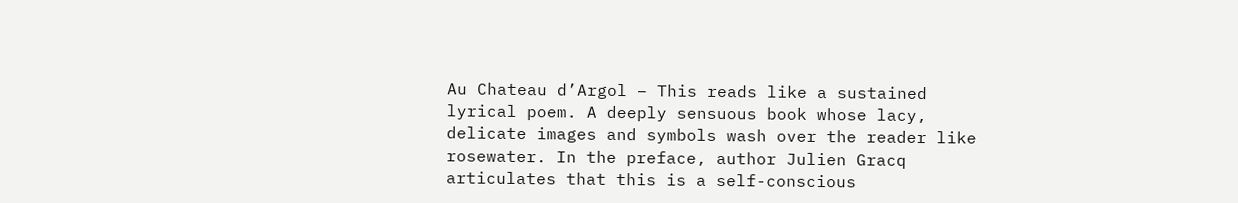Au Chateau d’Argol – This reads like a sustained lyrical poem. A deeply sensuous book whose lacy, delicate images and symbols wash over the reader like rosewater. In the preface, author Julien Gracq articulates that this is a self-conscious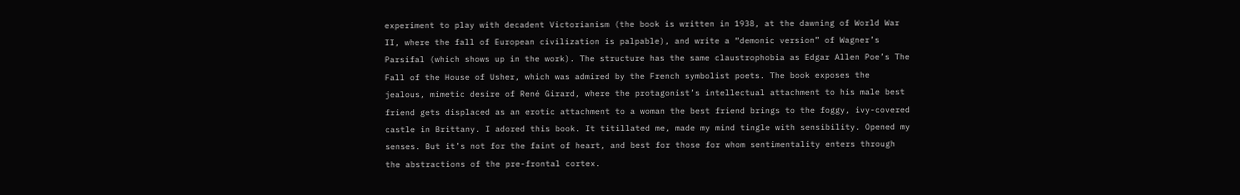experiment to play with decadent Victorianism (the book is written in 1938, at the dawning of World War II, where the fall of European civilization is palpable), and write a “demonic version” of Wagner’s Parsifal (which shows up in the work). The structure has the same claustrophobia as Edgar Allen Poe’s The Fall of the House of Usher, which was admired by the French symbolist poets. The book exposes the jealous, mimetic desire of René Girard, where the protagonist’s intellectual attachment to his male best friend gets displaced as an erotic attachment to a woman the best friend brings to the foggy, ivy-covered castle in Brittany. I adored this book. It titillated me, made my mind tingle with sensibility. Opened my senses. But it’s not for the faint of heart, and best for those for whom sentimentality enters through the abstractions of the pre-frontal cortex.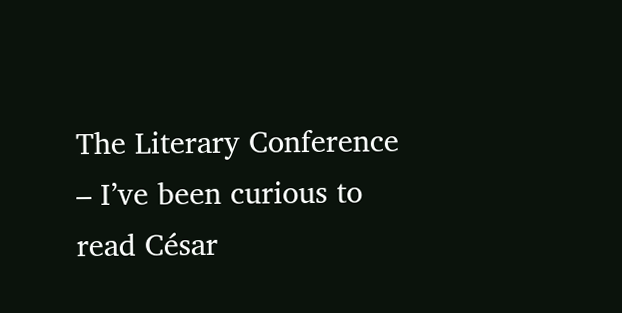The Literary Conference – I’ve been curious to read César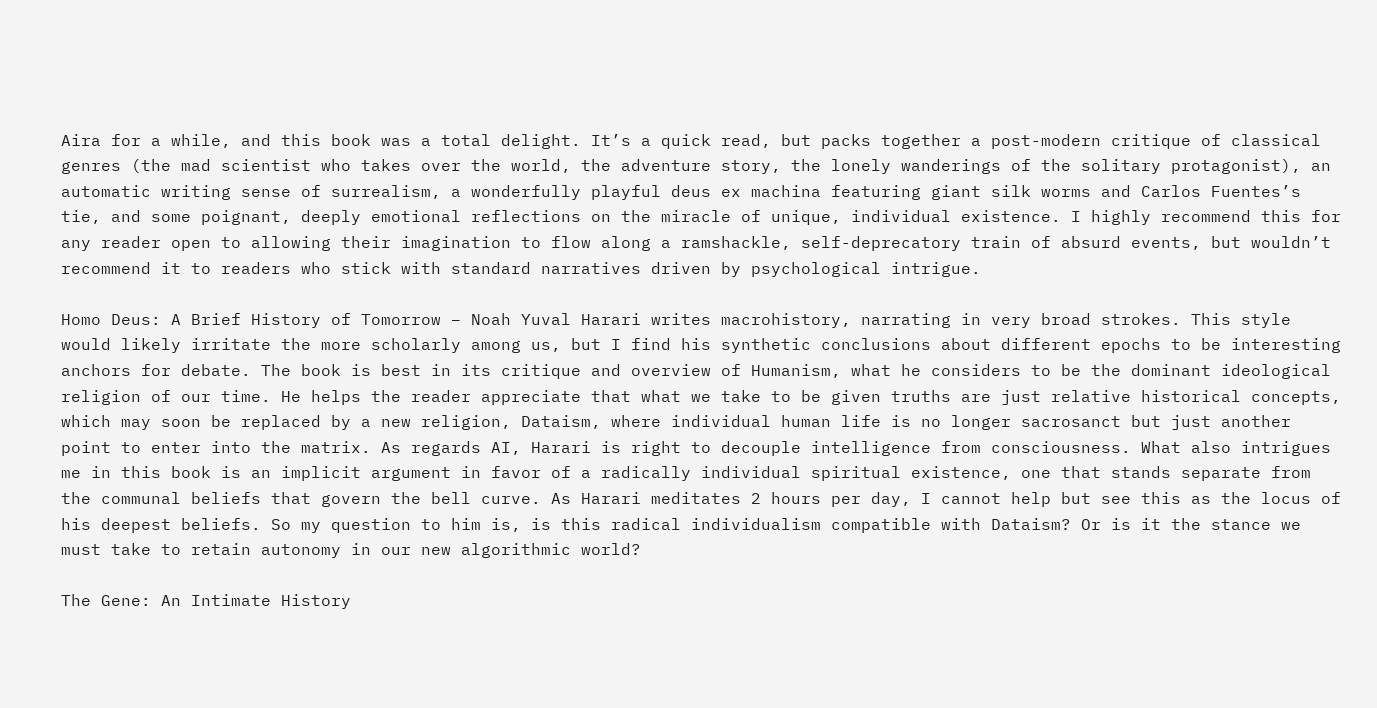Aira for a while, and this book was a total delight. It’s a quick read, but packs together a post-modern critique of classical genres (the mad scientist who takes over the world, the adventure story, the lonely wanderings of the solitary protagonist), an automatic writing sense of surrealism, a wonderfully playful deus ex machina featuring giant silk worms and Carlos Fuentes’s tie, and some poignant, deeply emotional reflections on the miracle of unique, individual existence. I highly recommend this for any reader open to allowing their imagination to flow along a ramshackle, self-deprecatory train of absurd events, but wouldn’t recommend it to readers who stick with standard narratives driven by psychological intrigue.

Homo Deus: A Brief History of Tomorrow – Noah Yuval Harari writes macrohistory, narrating in very broad strokes. This style would likely irritate the more scholarly among us, but I find his synthetic conclusions about different epochs to be interesting anchors for debate. The book is best in its critique and overview of Humanism, what he considers to be the dominant ideological religion of our time. He helps the reader appreciate that what we take to be given truths are just relative historical concepts, which may soon be replaced by a new religion, Dataism, where individual human life is no longer sacrosanct but just another point to enter into the matrix. As regards AI, Harari is right to decouple intelligence from consciousness. What also intrigues me in this book is an implicit argument in favor of a radically individual spiritual existence, one that stands separate from the communal beliefs that govern the bell curve. As Harari meditates 2 hours per day, I cannot help but see this as the locus of his deepest beliefs. So my question to him is, is this radical individualism compatible with Dataism? Or is it the stance we must take to retain autonomy in our new algorithmic world?

The Gene: An Intimate History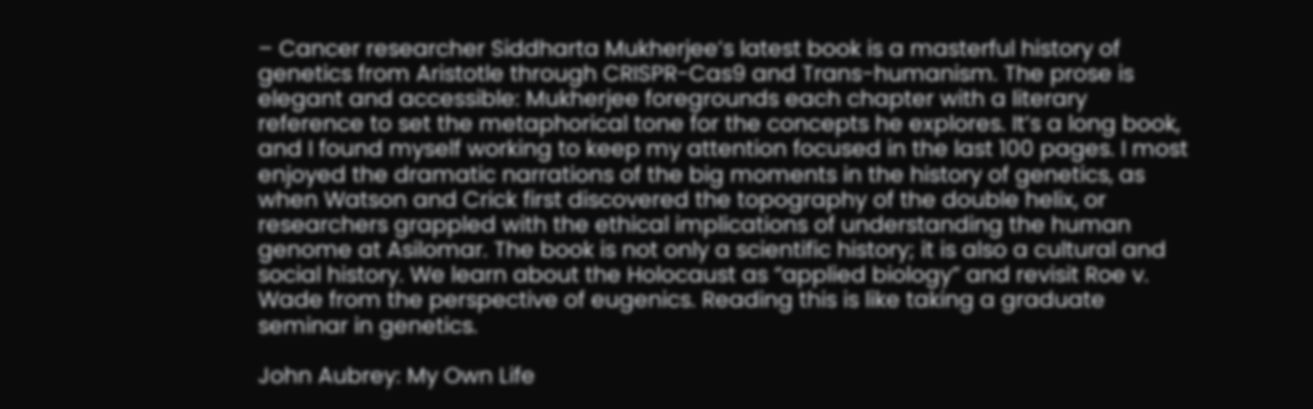– Cancer researcher Siddharta Mukherjee’s latest book is a masterful history of genetics from Aristotle through CRISPR-Cas9 and Trans-humanism. The prose is elegant and accessible: Mukherjee foregrounds each chapter with a literary reference to set the metaphorical tone for the concepts he explores. It’s a long book, and I found myself working to keep my attention focused in the last 100 pages. I most enjoyed the dramatic narrations of the big moments in the history of genetics, as when Watson and Crick first discovered the topography of the double helix, or researchers grappled with the ethical implications of understanding the human genome at Asilomar. The book is not only a scientific history; it is also a cultural and social history. We learn about the Holocaust as “applied biology” and revisit Roe v. Wade from the perspective of eugenics. Reading this is like taking a graduate seminar in genetics.

John Aubrey: My Own Life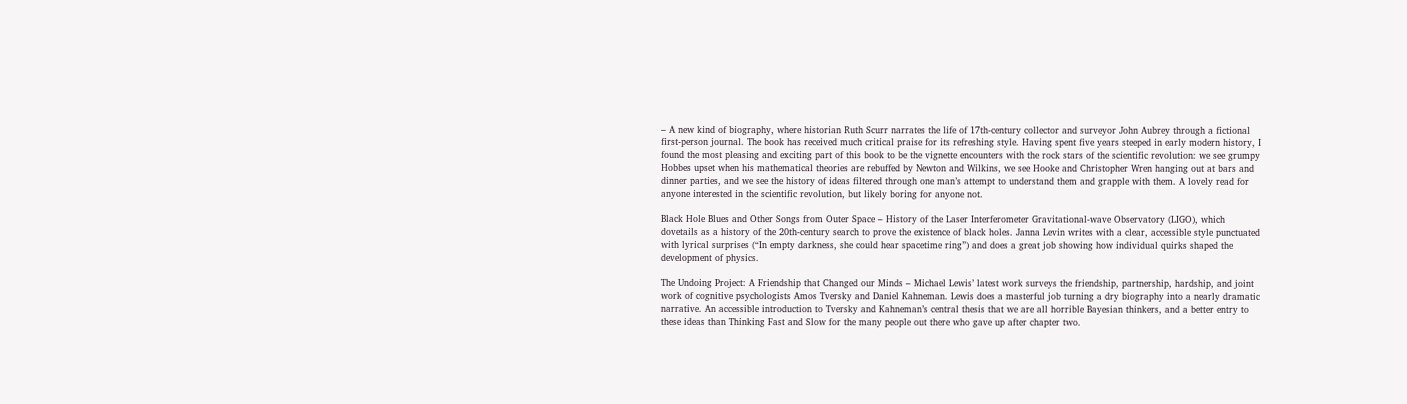– A new kind of biography, where historian Ruth Scurr narrates the life of 17th-century collector and surveyor John Aubrey through a fictional first-person journal. The book has received much critical praise for its refreshing style. Having spent five years steeped in early modern history, I found the most pleasing and exciting part of this book to be the vignette encounters with the rock stars of the scientific revolution: we see grumpy Hobbes upset when his mathematical theories are rebuffed by Newton and Wilkins, we see Hooke and Christopher Wren hanging out at bars and dinner parties, and we see the history of ideas filtered through one man’s attempt to understand them and grapple with them. A lovely read for anyone interested in the scientific revolution, but likely boring for anyone not.

Black Hole Blues and Other Songs from Outer Space – History of the Laser Interferometer Gravitational-wave Observatory (LIGO), which dovetails as a history of the 20th-century search to prove the existence of black holes. Janna Levin writes with a clear, accessible style punctuated with lyrical surprises (“In empty darkness, she could hear spacetime ring”) and does a great job showing how individual quirks shaped the development of physics.

The Undoing Project: A Friendship that Changed our Minds – Michael Lewis’ latest work surveys the friendship, partnership, hardship, and joint work of cognitive psychologists Amos Tversky and Daniel Kahneman. Lewis does a masterful job turning a dry biography into a nearly dramatic narrative. An accessible introduction to Tversky and Kahneman’s central thesis that we are all horrible Bayesian thinkers, and a better entry to these ideas than Thinking Fast and Slow for the many people out there who gave up after chapter two.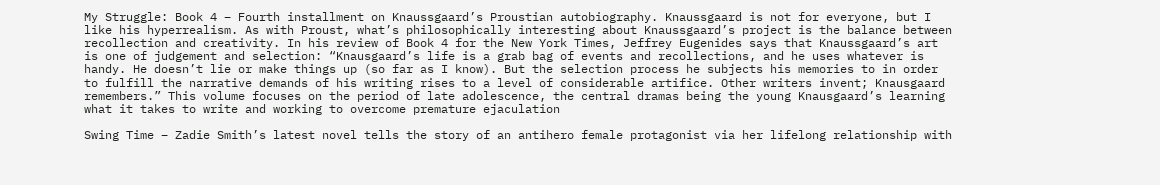My Struggle: Book 4 – Fourth installment on Knaussgaard’s Proustian autobiography. Knaussgaard is not for everyone, but I like his hyperrealism. As with Proust, what’s philosophically interesting about Knaussgaard’s project is the balance between recollection and creativity. In his review of Book 4 for the New York Times, Jeffrey Eugenides says that Knaussgaard’s art is one of judgement and selection: “Knausgaard’s life is a grab bag of events and recollections, and he uses whatever is handy. He doesn’t lie or make things up (so far as I know). But the selection process he subjects his memories to in order to fulfill the narrative demands of his writing rises to a level of considerable artifice. Other writers invent; Knausgaard remembers.” This volume focuses on the period of late adolescence, the central dramas being the young Knausgaard’s learning what it takes to write and working to overcome premature ejaculation

Swing Time – Zadie Smith’s latest novel tells the story of an antihero female protagonist via her lifelong relationship with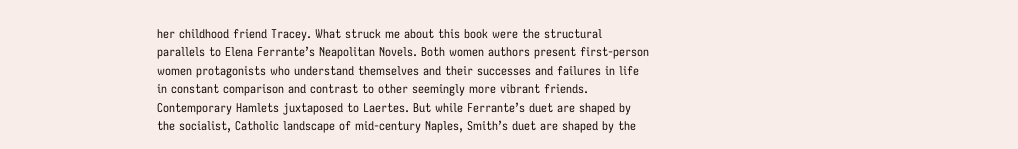her childhood friend Tracey. What struck me about this book were the structural parallels to Elena Ferrante’s Neapolitan Novels. Both women authors present first-person women protagonists who understand themselves and their successes and failures in life in constant comparison and contrast to other seemingly more vibrant friends. Contemporary Hamlets juxtaposed to Laertes. But while Ferrante’s duet are shaped by the socialist, Catholic landscape of mid-century Naples, Smith’s duet are shaped by the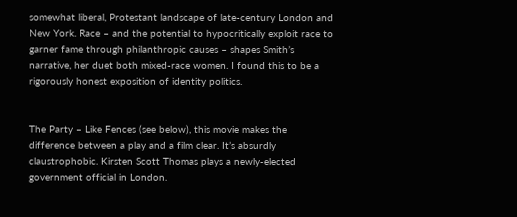somewhat liberal, Protestant landscape of late-century London and New York. Race – and the potential to hypocritically exploit race to garner fame through philanthropic causes – shapes Smith’s narrative, her duet both mixed-race women. I found this to be a rigorously honest exposition of identity politics.


The Party – Like Fences (see below), this movie makes the difference between a play and a film clear. It’s absurdly claustrophobic. Kirsten Scott Thomas plays a newly-elected government official in London.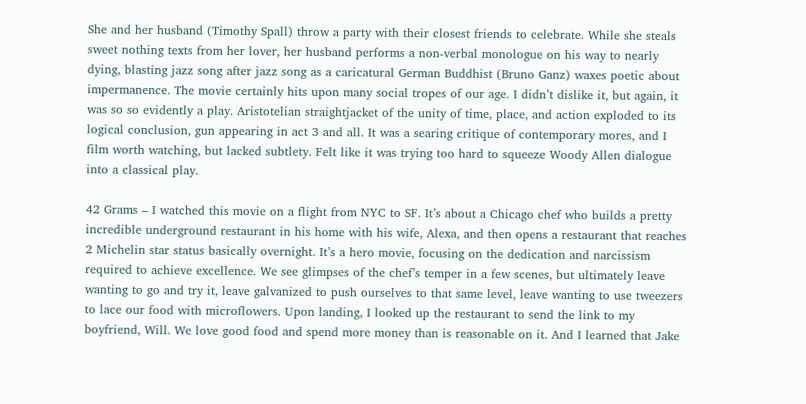She and her husband (Timothy Spall) throw a party with their closest friends to celebrate. While she steals sweet nothing texts from her lover, her husband performs a non-verbal monologue on his way to nearly dying, blasting jazz song after jazz song as a caricatural German Buddhist (Bruno Ganz) waxes poetic about impermanence. The movie certainly hits upon many social tropes of our age. I didn’t dislike it, but again, it was so so evidently a play. Aristotelian straightjacket of the unity of time, place, and action exploded to its logical conclusion, gun appearing in act 3 and all. It was a searing critique of contemporary mores, and I film worth watching, but lacked subtlety. Felt like it was trying too hard to squeeze Woody Allen dialogue into a classical play.

42 Grams – I watched this movie on a flight from NYC to SF. It’s about a Chicago chef who builds a pretty incredible underground restaurant in his home with his wife, Alexa, and then opens a restaurant that reaches 2 Michelin star status basically overnight. It’s a hero movie, focusing on the dedication and narcissism required to achieve excellence. We see glimpses of the chef’s temper in a few scenes, but ultimately leave wanting to go and try it, leave galvanized to push ourselves to that same level, leave wanting to use tweezers to lace our food with microflowers. Upon landing, I looked up the restaurant to send the link to my boyfriend, Will. We love good food and spend more money than is reasonable on it. And I learned that Jake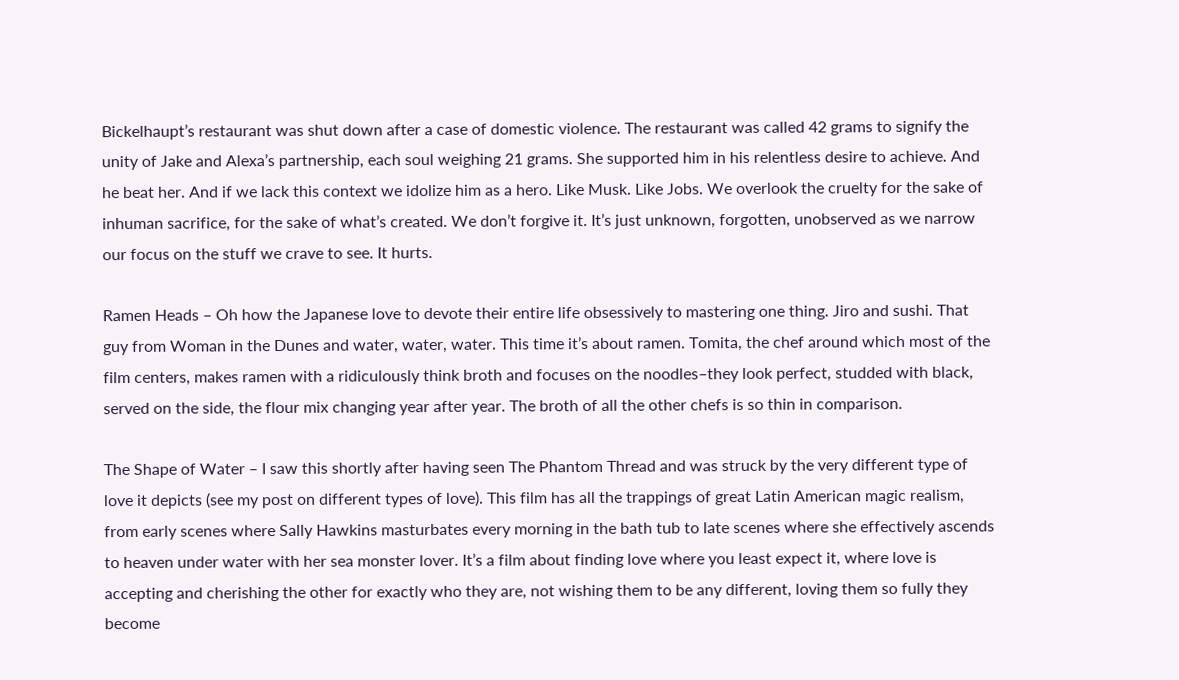Bickelhaupt’s restaurant was shut down after a case of domestic violence. The restaurant was called 42 grams to signify the unity of Jake and Alexa’s partnership, each soul weighing 21 grams. She supported him in his relentless desire to achieve. And he beat her. And if we lack this context we idolize him as a hero. Like Musk. Like Jobs. We overlook the cruelty for the sake of inhuman sacrifice, for the sake of what’s created. We don’t forgive it. It’s just unknown, forgotten, unobserved as we narrow our focus on the stuff we crave to see. It hurts.

Ramen Heads – Oh how the Japanese love to devote their entire life obsessively to mastering one thing. Jiro and sushi. That guy from Woman in the Dunes and water, water, water. This time it’s about ramen. Tomita, the chef around which most of the film centers, makes ramen with a ridiculously think broth and focuses on the noodles–they look perfect, studded with black, served on the side, the flour mix changing year after year. The broth of all the other chefs is so thin in comparison.

The Shape of Water – I saw this shortly after having seen The Phantom Thread and was struck by the very different type of love it depicts (see my post on different types of love). This film has all the trappings of great Latin American magic realism, from early scenes where Sally Hawkins masturbates every morning in the bath tub to late scenes where she effectively ascends to heaven under water with her sea monster lover. It’s a film about finding love where you least expect it, where love is accepting and cherishing the other for exactly who they are, not wishing them to be any different, loving them so fully they become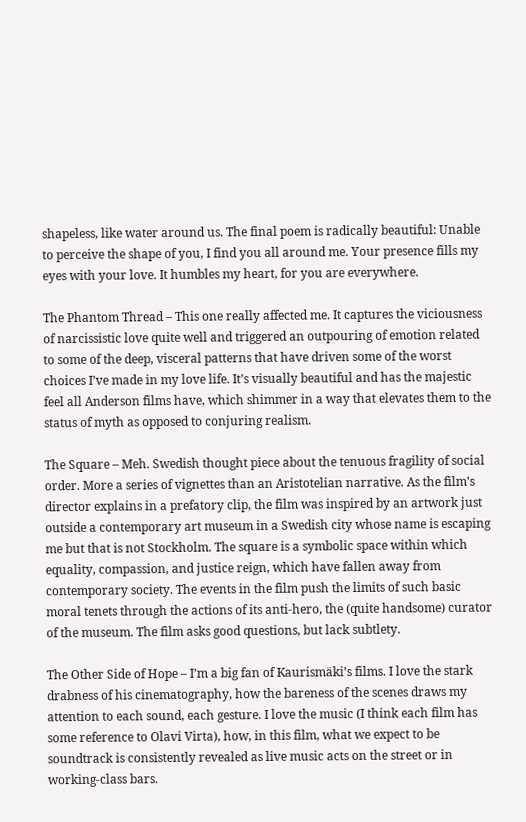shapeless, like water around us. The final poem is radically beautiful: Unable to perceive the shape of you, I find you all around me. Your presence fills my eyes with your love. It humbles my heart, for you are everywhere.

The Phantom Thread – This one really affected me. It captures the viciousness of narcissistic love quite well and triggered an outpouring of emotion related to some of the deep, visceral patterns that have driven some of the worst choices I’ve made in my love life. It’s visually beautiful and has the majestic feel all Anderson films have, which shimmer in a way that elevates them to the status of myth as opposed to conjuring realism.

The Square – Meh. Swedish thought piece about the tenuous fragility of social order. More a series of vignettes than an Aristotelian narrative. As the film’s director explains in a prefatory clip, the film was inspired by an artwork just outside a contemporary art museum in a Swedish city whose name is escaping me but that is not Stockholm. The square is a symbolic space within which equality, compassion, and justice reign, which have fallen away from contemporary society. The events in the film push the limits of such basic moral tenets through the actions of its anti-hero, the (quite handsome) curator of the museum. The film asks good questions, but lack subtlety.

The Other Side of Hope – I’m a big fan of Kaurismäki’s films. I love the stark drabness of his cinematography, how the bareness of the scenes draws my attention to each sound, each gesture. I love the music (I think each film has some reference to Olavi Virta), how, in this film, what we expect to be soundtrack is consistently revealed as live music acts on the street or in working-class bars.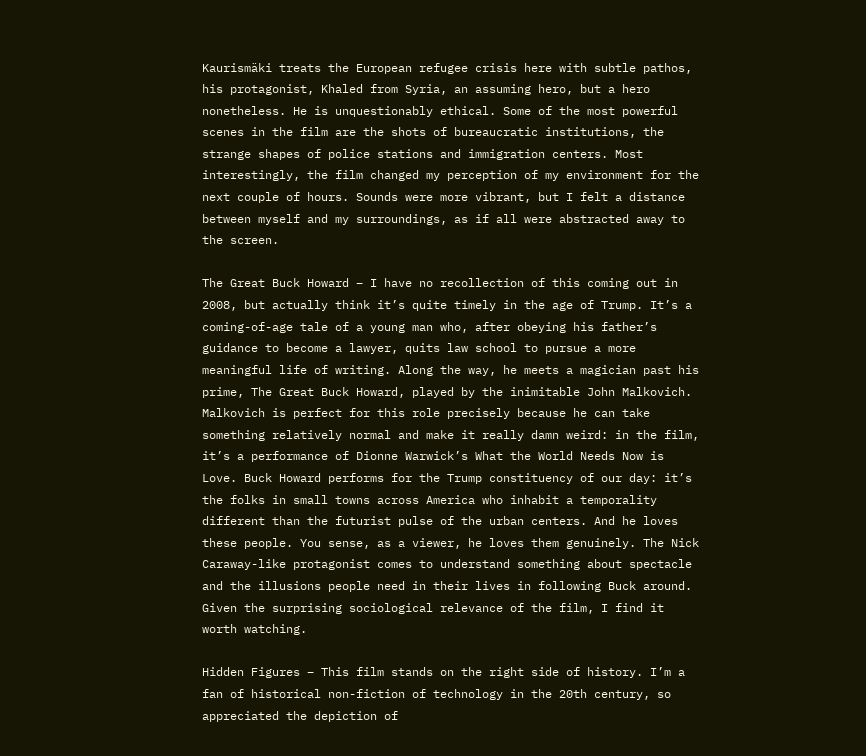Kaurismäki treats the European refugee crisis here with subtle pathos, his protagonist, Khaled from Syria, an assuming hero, but a hero nonetheless. He is unquestionably ethical. Some of the most powerful scenes in the film are the shots of bureaucratic institutions, the strange shapes of police stations and immigration centers. Most interestingly, the film changed my perception of my environment for the next couple of hours. Sounds were more vibrant, but I felt a distance between myself and my surroundings, as if all were abstracted away to the screen.

The Great Buck Howard – I have no recollection of this coming out in 2008, but actually think it’s quite timely in the age of Trump. It’s a coming-of-age tale of a young man who, after obeying his father’s guidance to become a lawyer, quits law school to pursue a more meaningful life of writing. Along the way, he meets a magician past his prime, The Great Buck Howard, played by the inimitable John Malkovich. Malkovich is perfect for this role precisely because he can take something relatively normal and make it really damn weird: in the film, it’s a performance of Dionne Warwick’s What the World Needs Now is Love. Buck Howard performs for the Trump constituency of our day: it’s the folks in small towns across America who inhabit a temporality different than the futurist pulse of the urban centers. And he loves these people. You sense, as a viewer, he loves them genuinely. The Nick Caraway-like protagonist comes to understand something about spectacle and the illusions people need in their lives in following Buck around. Given the surprising sociological relevance of the film, I find it worth watching.

Hidden Figures – This film stands on the right side of history. I’m a fan of historical non-fiction of technology in the 20th century, so appreciated the depiction of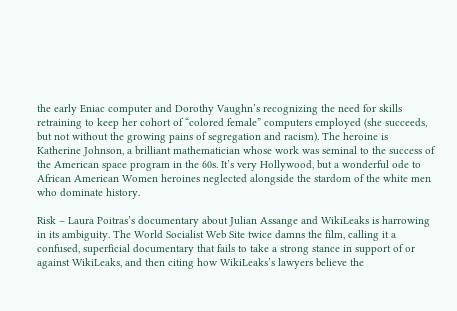the early Eniac computer and Dorothy Vaughn’s recognizing the need for skills retraining to keep her cohort of “colored female” computers employed (she succeeds, but not without the growing pains of segregation and racism). The heroine is Katherine Johnson, a brilliant mathematician whose work was seminal to the success of the American space program in the 60s. It’s very Hollywood, but a wonderful ode to African American Women heroines neglected alongside the stardom of the white men who dominate history.

Risk – Laura Poitras’s documentary about Julian Assange and WikiLeaks is harrowing in its ambiguity. The World Socialist Web Site twice damns the film, calling it a confused, superficial documentary that fails to take a strong stance in support of or against WikiLeaks, and then citing how WikiLeaks’s lawyers believe the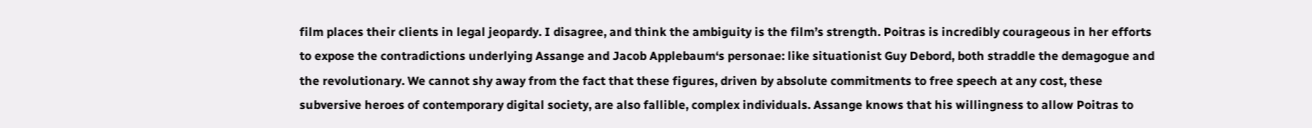film places their clients in legal jeopardy. I disagree, and think the ambiguity is the film’s strength. Poitras is incredibly courageous in her efforts to expose the contradictions underlying Assange and Jacob Applebaum‘s personae: like situationist Guy Debord, both straddle the demagogue and the revolutionary. We cannot shy away from the fact that these figures, driven by absolute commitments to free speech at any cost, these subversive heroes of contemporary digital society, are also fallible, complex individuals. Assange knows that his willingness to allow Poitras to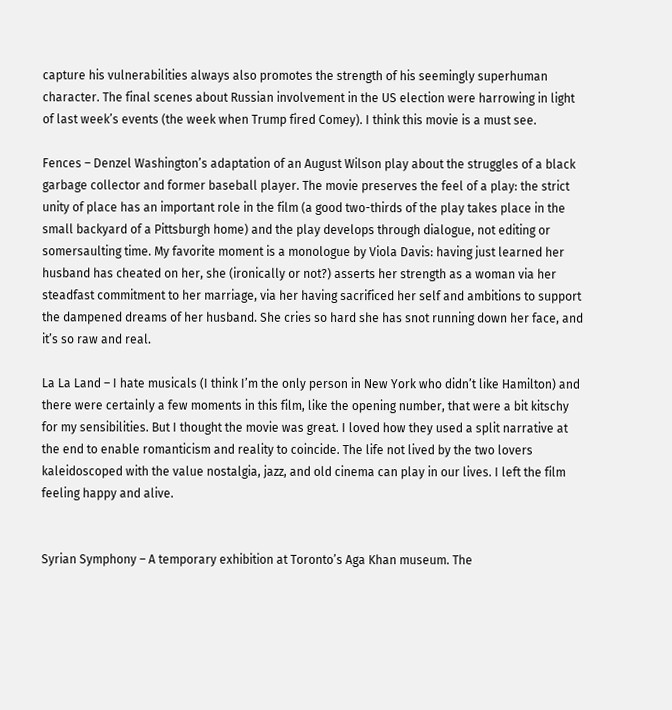capture his vulnerabilities always also promotes the strength of his seemingly superhuman character. The final scenes about Russian involvement in the US election were harrowing in light of last week’s events (the week when Trump fired Comey). I think this movie is a must see.

Fences – Denzel Washington’s adaptation of an August Wilson play about the struggles of a black garbage collector and former baseball player. The movie preserves the feel of a play: the strict unity of place has an important role in the film (a good two-thirds of the play takes place in the small backyard of a Pittsburgh home) and the play develops through dialogue, not editing or somersaulting time. My favorite moment is a monologue by Viola Davis: having just learned her husband has cheated on her, she (ironically or not?) asserts her strength as a woman via her steadfast commitment to her marriage, via her having sacrificed her self and ambitions to support the dampened dreams of her husband. She cries so hard she has snot running down her face, and it’s so raw and real.

La La Land – I hate musicals (I think I’m the only person in New York who didn’t like Hamilton) and there were certainly a few moments in this film, like the opening number, that were a bit kitschy for my sensibilities. But I thought the movie was great. I loved how they used a split narrative at the end to enable romanticism and reality to coincide. The life not lived by the two lovers kaleidoscoped with the value nostalgia, jazz, and old cinema can play in our lives. I left the film feeling happy and alive.


Syrian Symphony – A temporary exhibition at Toronto’s Aga Khan museum. The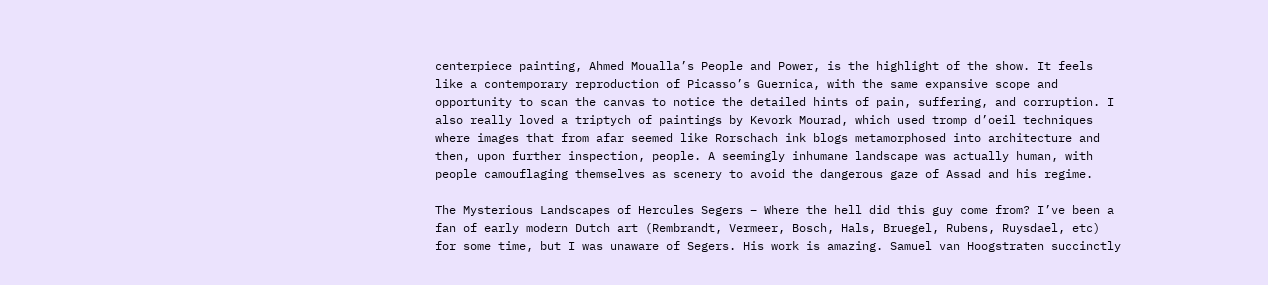centerpiece painting, Ahmed Moualla’s People and Power, is the highlight of the show. It feels like a contemporary reproduction of Picasso’s Guernica, with the same expansive scope and opportunity to scan the canvas to notice the detailed hints of pain, suffering, and corruption. I also really loved a triptych of paintings by Kevork Mourad, which used tromp d’oeil techniques where images that from afar seemed like Rorschach ink blogs metamorphosed into architecture and then, upon further inspection, people. A seemingly inhumane landscape was actually human, with people camouflaging themselves as scenery to avoid the dangerous gaze of Assad and his regime.

The Mysterious Landscapes of Hercules Segers – Where the hell did this guy come from? I’ve been a fan of early modern Dutch art (Rembrandt, Vermeer, Bosch, Hals, Bruegel, Rubens, Ruysdael, etc) for some time, but I was unaware of Segers. His work is amazing. Samuel van Hoogstraten succinctly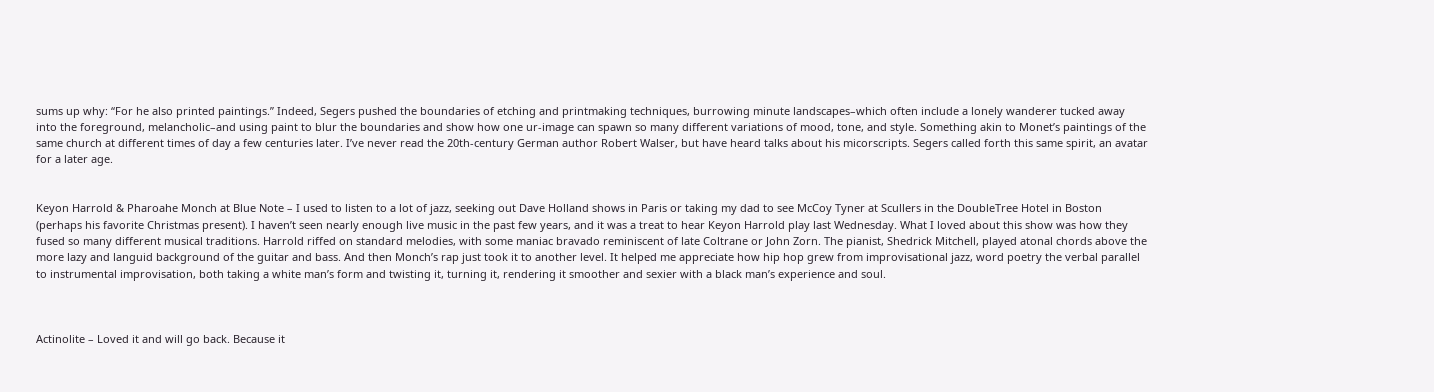sums up why: “For he also printed paintings.” Indeed, Segers pushed the boundaries of etching and printmaking techniques, burrowing minute landscapes–which often include a lonely wanderer tucked away into the foreground, melancholic–and using paint to blur the boundaries and show how one ur-image can spawn so many different variations of mood, tone, and style. Something akin to Monet’s paintings of the same church at different times of day a few centuries later. I’ve never read the 20th-century German author Robert Walser, but have heard talks about his micorscripts. Segers called forth this same spirit, an avatar for a later age.


Keyon Harrold & Pharoahe Monch at Blue Note – I used to listen to a lot of jazz, seeking out Dave Holland shows in Paris or taking my dad to see McCoy Tyner at Scullers in the DoubleTree Hotel in Boston (perhaps his favorite Christmas present). I haven’t seen nearly enough live music in the past few years, and it was a treat to hear Keyon Harrold play last Wednesday. What I loved about this show was how they fused so many different musical traditions. Harrold riffed on standard melodies, with some maniac bravado reminiscent of late Coltrane or John Zorn. The pianist, Shedrick Mitchell, played atonal chords above the more lazy and languid background of the guitar and bass. And then Monch’s rap just took it to another level. It helped me appreciate how hip hop grew from improvisational jazz, word poetry the verbal parallel to instrumental improvisation, both taking a white man’s form and twisting it, turning it, rendering it smoother and sexier with a black man’s experience and soul.



Actinolite – Loved it and will go back. Because it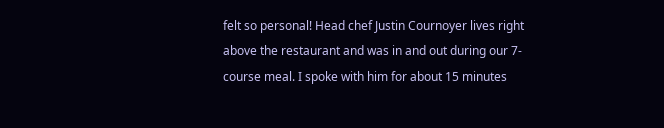felt so personal! Head chef Justin Cournoyer lives right above the restaurant and was in and out during our 7-course meal. I spoke with him for about 15 minutes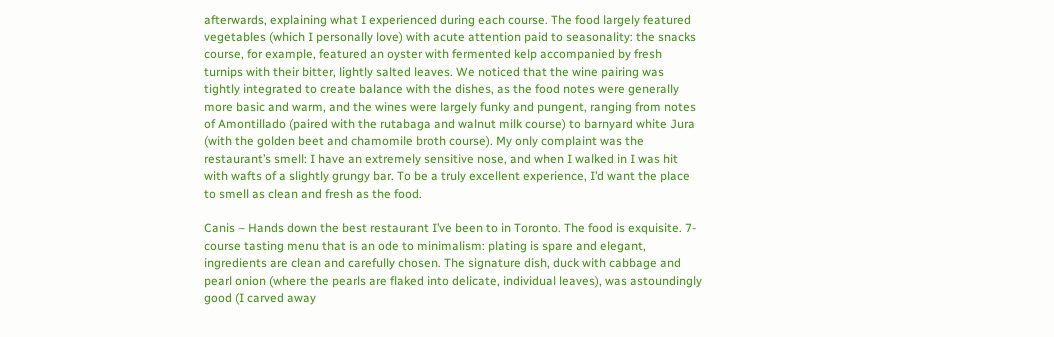afterwards, explaining what I experienced during each course. The food largely featured vegetables (which I personally love) with acute attention paid to seasonality: the snacks course, for example, featured an oyster with fermented kelp accompanied by fresh turnips with their bitter, lightly salted leaves. We noticed that the wine pairing was tightly integrated to create balance with the dishes, as the food notes were generally more basic and warm, and the wines were largely funky and pungent, ranging from notes of Amontillado (paired with the rutabaga and walnut milk course) to barnyard white Jura (with the golden beet and chamomile broth course). My only complaint was the restaurant’s smell: I have an extremely sensitive nose, and when I walked in I was hit with wafts of a slightly grungy bar. To be a truly excellent experience, I’d want the place to smell as clean and fresh as the food.

Canis – Hands down the best restaurant I’ve been to in Toronto. The food is exquisite. 7-course tasting menu that is an ode to minimalism: plating is spare and elegant, ingredients are clean and carefully chosen. The signature dish, duck with cabbage and pearl onion (where the pearls are flaked into delicate, individual leaves), was astoundingly good (I carved away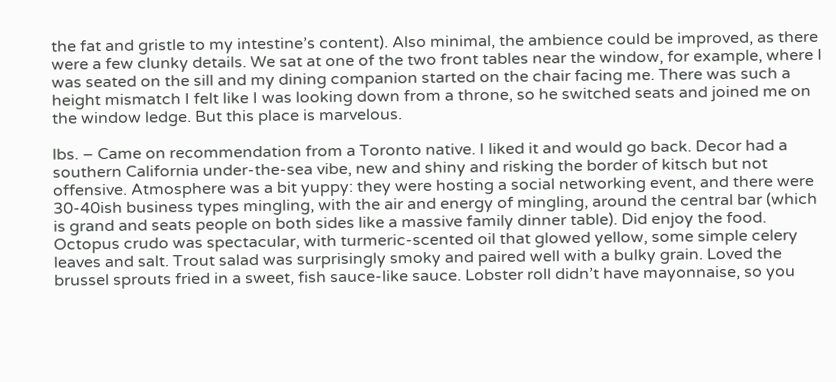the fat and gristle to my intestine’s content). Also minimal, the ambience could be improved, as there were a few clunky details. We sat at one of the two front tables near the window, for example, where I was seated on the sill and my dining companion started on the chair facing me. There was such a height mismatch I felt like I was looking down from a throne, so he switched seats and joined me on the window ledge. But this place is marvelous.

lbs. – Came on recommendation from a Toronto native. I liked it and would go back. Decor had a southern California under-the-sea vibe, new and shiny and risking the border of kitsch but not offensive. Atmosphere was a bit yuppy: they were hosting a social networking event, and there were 30-40ish business types mingling, with the air and energy of mingling, around the central bar (which is grand and seats people on both sides like a massive family dinner table). Did enjoy the food. Octopus crudo was spectacular, with turmeric-scented oil that glowed yellow, some simple celery leaves and salt. Trout salad was surprisingly smoky and paired well with a bulky grain. Loved the brussel sprouts fried in a sweet, fish sauce-like sauce. Lobster roll didn’t have mayonnaise, so you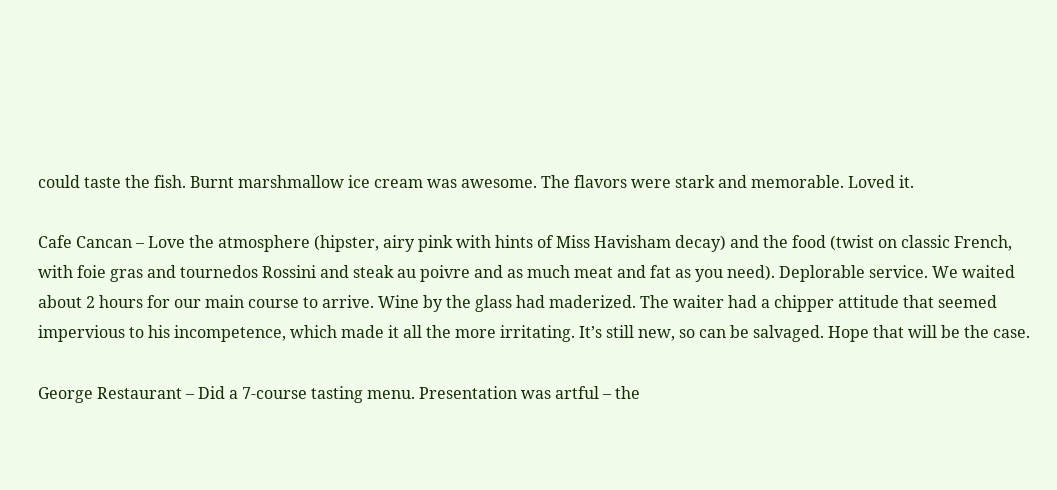could taste the fish. Burnt marshmallow ice cream was awesome. The flavors were stark and memorable. Loved it.

Cafe Cancan – Love the atmosphere (hipster, airy pink with hints of Miss Havisham decay) and the food (twist on classic French, with foie gras and tournedos Rossini and steak au poivre and as much meat and fat as you need). Deplorable service. We waited about 2 hours for our main course to arrive. Wine by the glass had maderized. The waiter had a chipper attitude that seemed impervious to his incompetence, which made it all the more irritating. It’s still new, so can be salvaged. Hope that will be the case.

George Restaurant – Did a 7-course tasting menu. Presentation was artful – the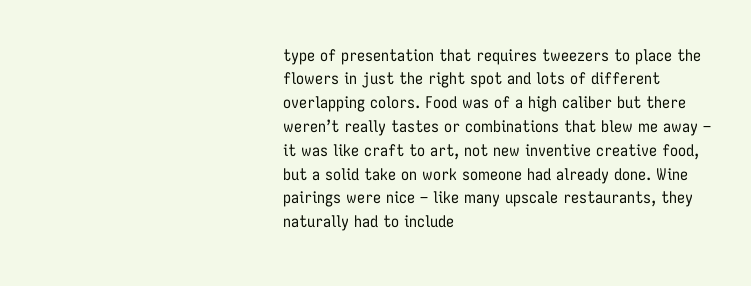type of presentation that requires tweezers to place the flowers in just the right spot and lots of different overlapping colors. Food was of a high caliber but there weren’t really tastes or combinations that blew me away – it was like craft to art, not new inventive creative food, but a solid take on work someone had already done. Wine pairings were nice – like many upscale restaurants, they naturally had to include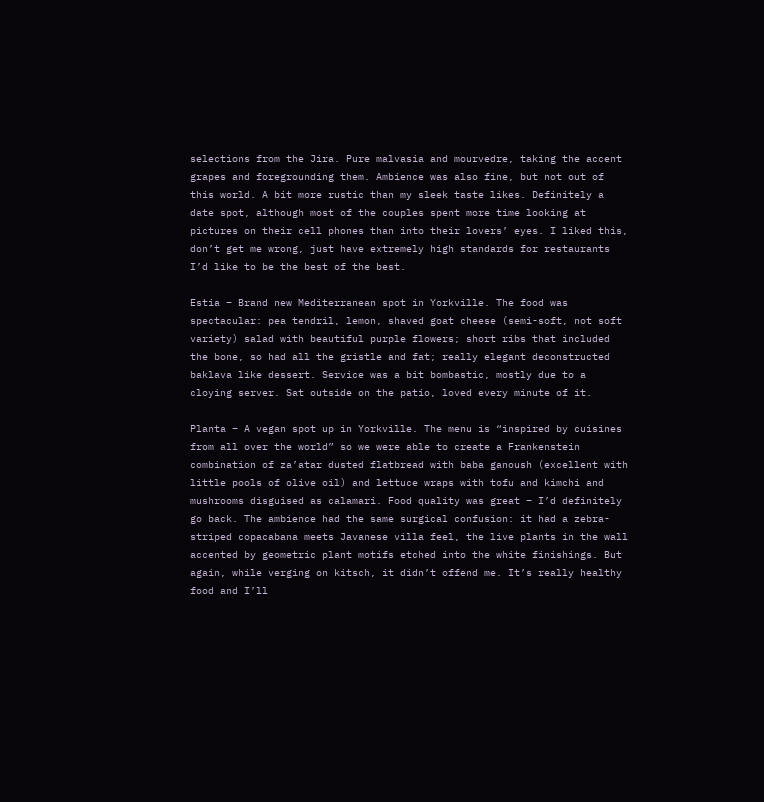selections from the Jira. Pure malvasia and mourvedre, taking the accent grapes and foregrounding them. Ambience was also fine, but not out of this world. A bit more rustic than my sleek taste likes. Definitely a date spot, although most of the couples spent more time looking at pictures on their cell phones than into their lovers’ eyes. I liked this, don’t get me wrong, just have extremely high standards for restaurants I’d like to be the best of the best.

Estia – Brand new Mediterranean spot in Yorkville. The food was spectacular: pea tendril, lemon, shaved goat cheese (semi-soft, not soft variety) salad with beautiful purple flowers; short ribs that included the bone, so had all the gristle and fat; really elegant deconstructed baklava like dessert. Service was a bit bombastic, mostly due to a cloying server. Sat outside on the patio, loved every minute of it.

Planta – A vegan spot up in Yorkville. The menu is “inspired by cuisines from all over the world” so we were able to create a Frankenstein combination of za’atar dusted flatbread with baba ganoush (excellent with little pools of olive oil) and lettuce wraps with tofu and kimchi and mushrooms disguised as calamari. Food quality was great – I’d definitely go back. The ambience had the same surgical confusion: it had a zebra-striped copacabana meets Javanese villa feel, the live plants in the wall accented by geometric plant motifs etched into the white finishings. But again, while verging on kitsch, it didn’t offend me. It’s really healthy food and I’ll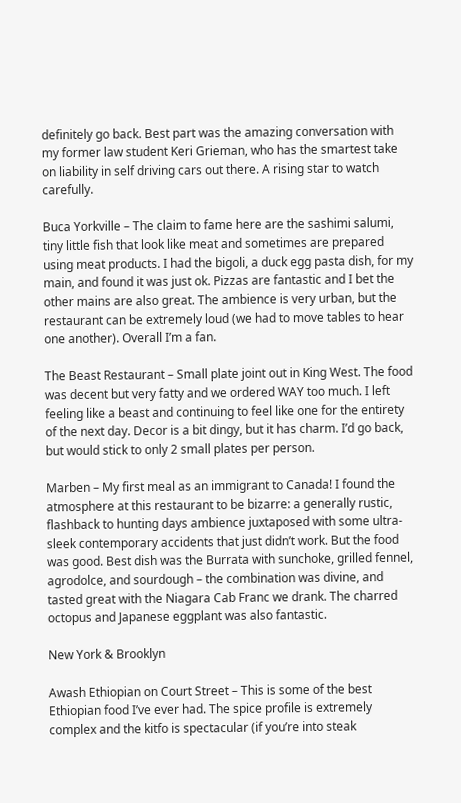definitely go back. Best part was the amazing conversation with my former law student Keri Grieman, who has the smartest take on liability in self driving cars out there. A rising star to watch carefully.

Buca Yorkville – The claim to fame here are the sashimi salumi, tiny little fish that look like meat and sometimes are prepared using meat products. I had the bigoli, a duck egg pasta dish, for my main, and found it was just ok. Pizzas are fantastic and I bet the other mains are also great. The ambience is very urban, but the restaurant can be extremely loud (we had to move tables to hear one another). Overall I’m a fan.

The Beast Restaurant – Small plate joint out in King West. The food was decent but very fatty and we ordered WAY too much. I left feeling like a beast and continuing to feel like one for the entirety of the next day. Decor is a bit dingy, but it has charm. I’d go back, but would stick to only 2 small plates per person.

Marben – My first meal as an immigrant to Canada! I found the atmosphere at this restaurant to be bizarre: a generally rustic, flashback to hunting days ambience juxtaposed with some ultra-sleek contemporary accidents that just didn’t work. But the food was good. Best dish was the Burrata with sunchoke, grilled fennel, agrodolce, and sourdough – the combination was divine, and tasted great with the Niagara Cab Franc we drank. The charred octopus and Japanese eggplant was also fantastic.

New York & Brooklyn

Awash Ethiopian on Court Street – This is some of the best Ethiopian food I’ve ever had. The spice profile is extremely complex and the kitfo is spectacular (if you’re into steak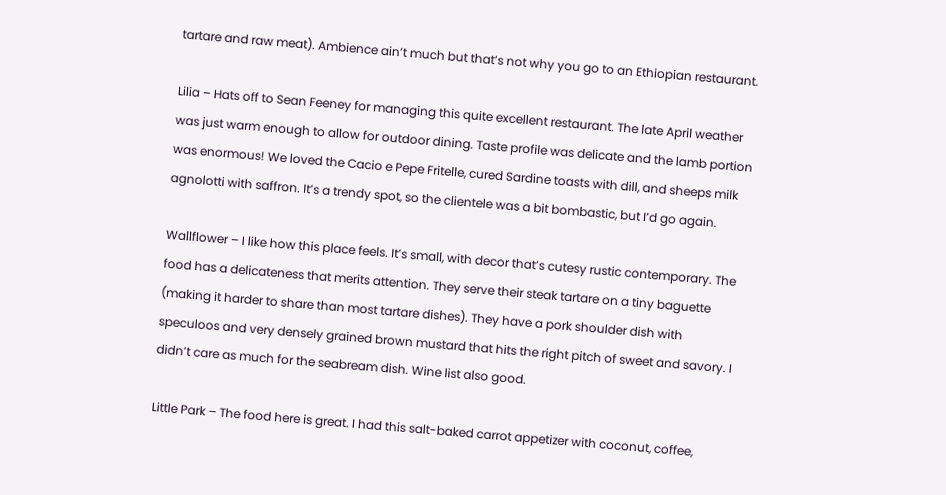tartare and raw meat). Ambience ain’t much but that’s not why you go to an Ethiopian restaurant.

Lilia – Hats off to Sean Feeney for managing this quite excellent restaurant. The late April weather was just warm enough to allow for outdoor dining. Taste profile was delicate and the lamb portion was enormous! We loved the Cacio e Pepe Fritelle, cured Sardine toasts with dill, and sheeps milk agnolotti with saffron. It’s a trendy spot, so the clientele was a bit bombastic, but I’d go again.

Wallflower – I like how this place feels. It’s small, with decor that’s cutesy rustic contemporary. The food has a delicateness that merits attention. They serve their steak tartare on a tiny baguette (making it harder to share than most tartare dishes). They have a pork shoulder dish with speculoos and very densely grained brown mustard that hits the right pitch of sweet and savory. I didn’t care as much for the seabream dish. Wine list also good.

Little Park – The food here is great. I had this salt-baked carrot appetizer with coconut, coffee,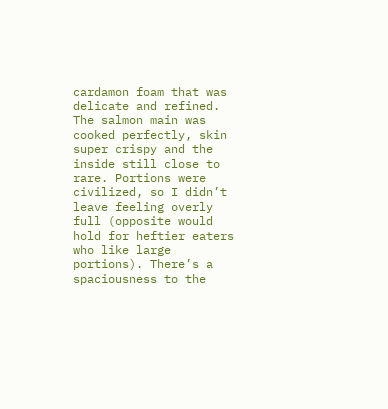cardamon foam that was delicate and refined. The salmon main was cooked perfectly, skin super crispy and the inside still close to rare. Portions were civilized, so I didn’t leave feeling overly full (opposite would hold for heftier eaters who like large portions). There’s a spaciousness to the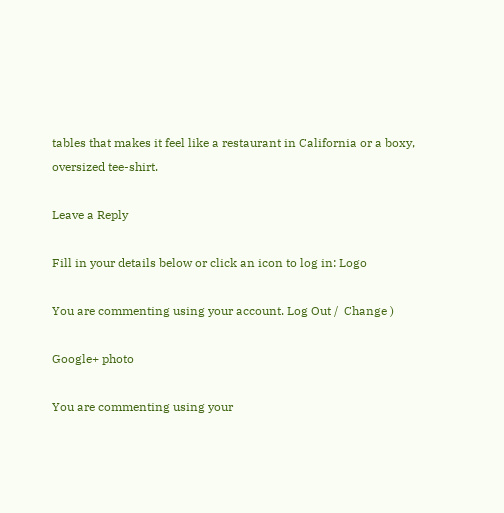tables that makes it feel like a restaurant in California or a boxy, oversized tee-shirt.

Leave a Reply

Fill in your details below or click an icon to log in: Logo

You are commenting using your account. Log Out /  Change )

Google+ photo

You are commenting using your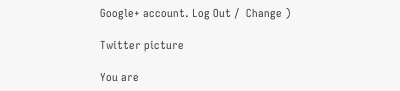Google+ account. Log Out /  Change )

Twitter picture

You are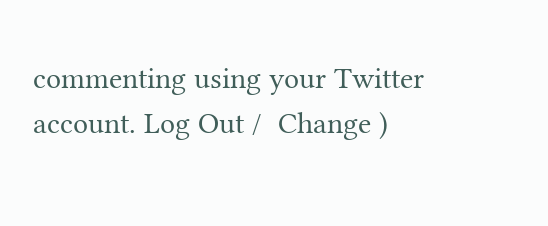commenting using your Twitter account. Log Out /  Change )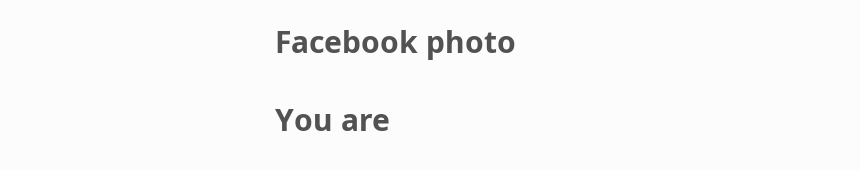Facebook photo

You are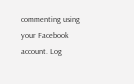commenting using your Facebook account. Log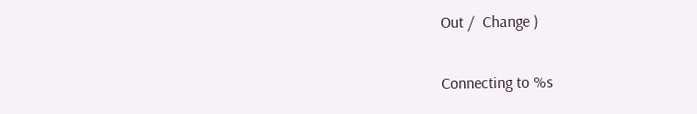Out /  Change )

Connecting to %s